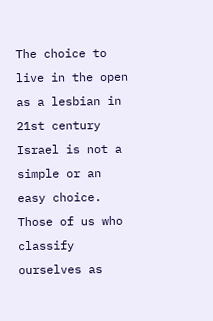The choice to live in the open as a lesbian in 21st century Israel is not a simple or an easy choice. Those of us who classify ourselves as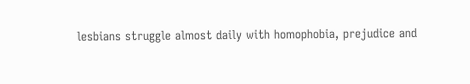lesbians struggle almost daily with homophobia, prejudice and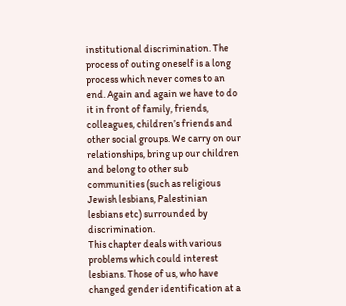institutional discrimination. The process of outing oneself is a long process which never comes to an end. Again and again we have to do it in front of family, friends, colleagues, children’s friends and other social groups. We carry on our relationships, bring up our children and belong to other sub communities (such as religious Jewish lesbians, Palestinian lesbians etc) surrounded by discrimination.
This chapter deals with various problems which could interest lesbians. Those of us, who have changed gender identification at a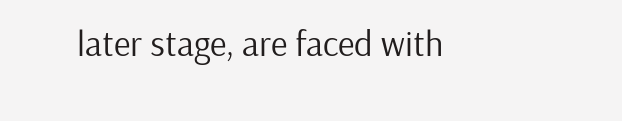later stage, are faced with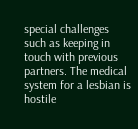special challenges such as keeping in touch with previous partners. The medical system for a lesbian is hostile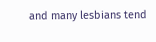and many lesbians tend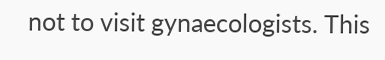not to visit gynaecologists. This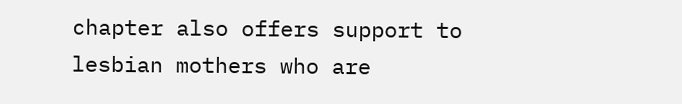chapter also offers support to lesbian mothers who are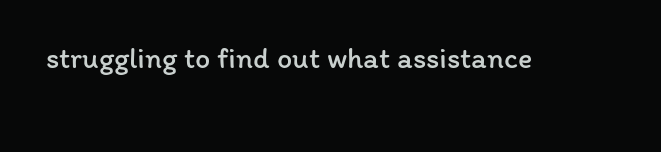struggling to find out what assistance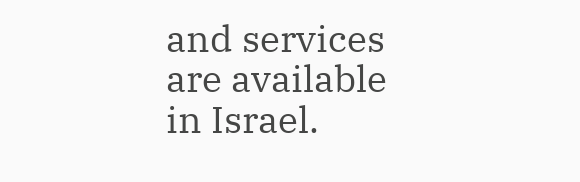and services are available in Israel.